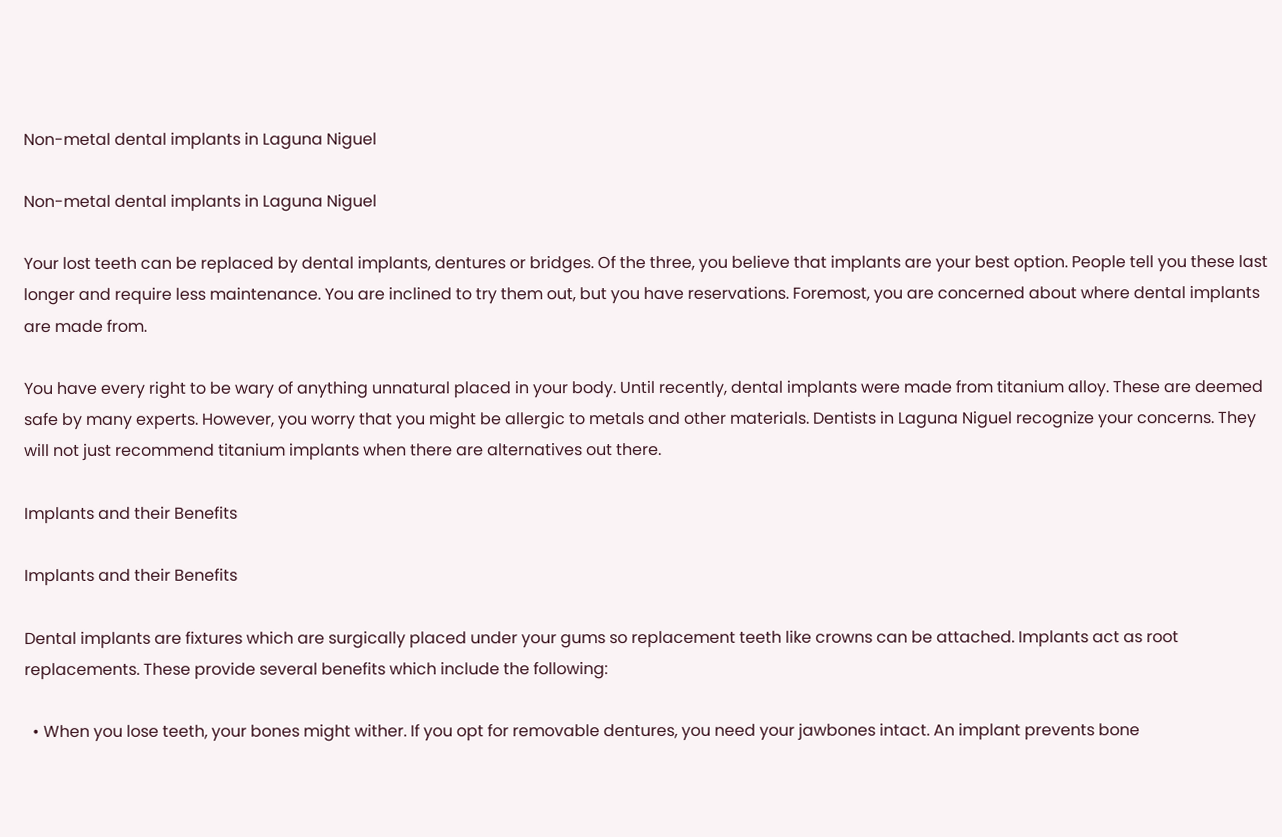Non-metal dental implants in Laguna Niguel

Non-metal dental implants in Laguna Niguel

Your lost teeth can be replaced by dental implants, dentures or bridges. Of the three, you believe that implants are your best option. People tell you these last longer and require less maintenance. You are inclined to try them out, but you have reservations. Foremost, you are concerned about where dental implants are made from.

You have every right to be wary of anything unnatural placed in your body. Until recently, dental implants were made from titanium alloy. These are deemed safe by many experts. However, you worry that you might be allergic to metals and other materials. Dentists in Laguna Niguel recognize your concerns. They will not just recommend titanium implants when there are alternatives out there.

Implants and their Benefits

Implants and their Benefits

Dental implants are fixtures which are surgically placed under your gums so replacement teeth like crowns can be attached. Implants act as root replacements. These provide several benefits which include the following:

  • When you lose teeth, your bones might wither. If you opt for removable dentures, you need your jawbones intact. An implant prevents bone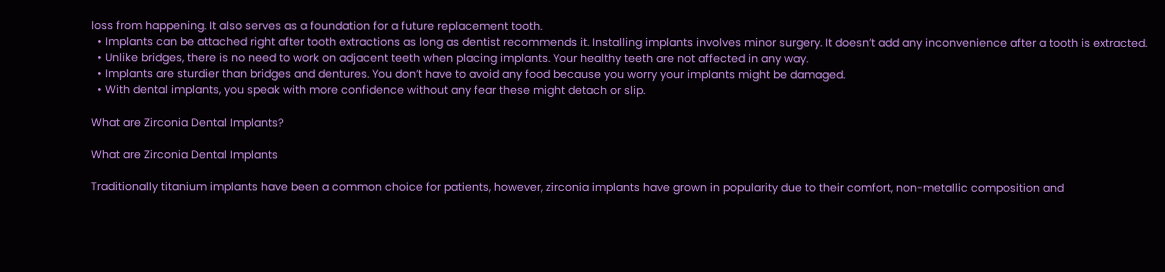loss from happening. It also serves as a foundation for a future replacement tooth.
  • Implants can be attached right after tooth extractions as long as dentist recommends it. Installing implants involves minor surgery. It doesn’t add any inconvenience after a tooth is extracted.
  • Unlike bridges, there is no need to work on adjacent teeth when placing implants. Your healthy teeth are not affected in any way.
  • Implants are sturdier than bridges and dentures. You don’t have to avoid any food because you worry your implants might be damaged.
  • With dental implants, you speak with more confidence without any fear these might detach or slip.

What are Zirconia Dental Implants?

What are Zirconia Dental Implants

Traditionally titanium implants have been a common choice for patients, however, zirconia implants have grown in popularity due to their comfort, non-metallic composition and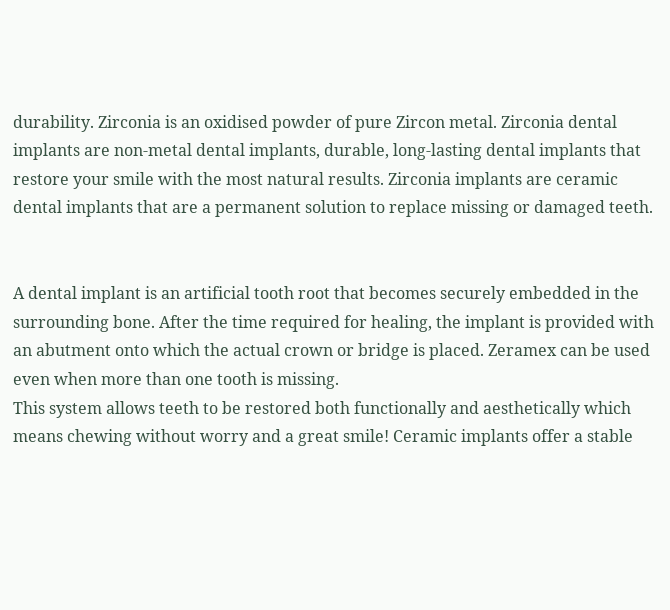durability. Zirconia is an oxidised powder of pure Zircon metal. Zirconia dental implants are non-metal dental implants, durable, long-lasting dental implants that restore your smile with the most natural results. Zirconia implants are ceramic dental implants that are a permanent solution to replace missing or damaged teeth.


A dental implant is an artificial tooth root that becomes securely embedded in the surrounding bone. After the time required for healing, the implant is provided with an abutment onto which the actual crown or bridge is placed. Zeramex can be used even when more than one tooth is missing.
This system allows teeth to be restored both functionally and aesthetically which means chewing without worry and a great smile! Ceramic implants offer a stable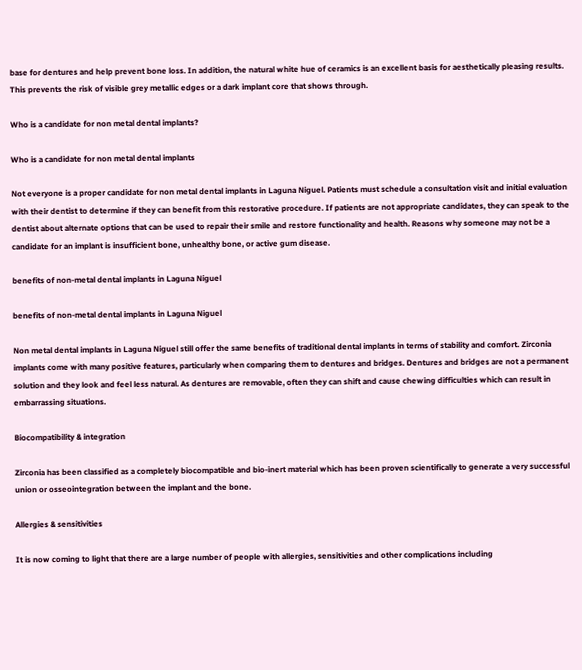base for dentures and help prevent bone loss. In addition, the natural white hue of ceramics is an excellent basis for aesthetically pleasing results. This prevents the risk of visible grey metallic edges or a dark implant core that shows through.

Who is a candidate for non metal dental implants?

Who is a candidate for non metal dental implants

Not everyone is a proper candidate for non metal dental implants in Laguna Niguel. Patients must schedule a consultation visit and initial evaluation with their dentist to determine if they can benefit from this restorative procedure. If patients are not appropriate candidates, they can speak to the dentist about alternate options that can be used to repair their smile and restore functionality and health. Reasons why someone may not be a candidate for an implant is insufficient bone, unhealthy bone, or active gum disease.

benefits of non-metal dental implants in Laguna Niguel

benefits of non-metal dental implants in Laguna Niguel

Non metal dental implants in Laguna Niguel still offer the same benefits of traditional dental implants in terms of stability and comfort. Zirconia implants come with many positive features, particularly when comparing them to dentures and bridges. Dentures and bridges are not a permanent solution and they look and feel less natural. As dentures are removable, often they can shift and cause chewing difficulties which can result in embarrassing situations.

Biocompatibility & integration

Zirconia has been classified as a completely biocompatible and bio-inert material which has been proven scientifically to generate a very successful union or osseointegration between the implant and the bone.

Allergies & sensitivities

It is now coming to light that there are a large number of people with allergies, sensitivities and other complications including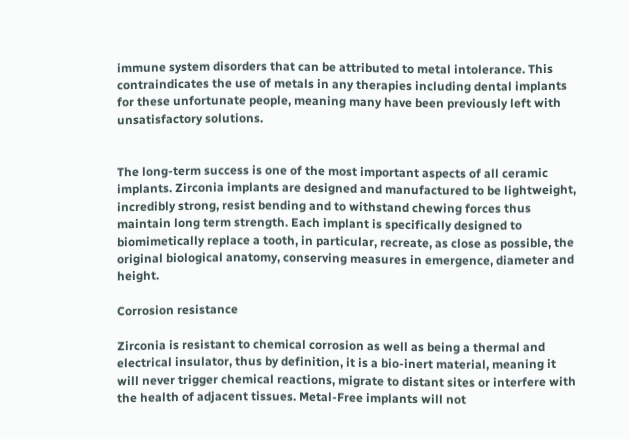immune system disorders that can be attributed to metal intolerance. This contraindicates the use of metals in any therapies including dental implants for these unfortunate people, meaning many have been previously left with unsatisfactory solutions.


The long-term success is one of the most important aspects of all ceramic implants. Zirconia implants are designed and manufactured to be lightweight, incredibly strong, resist bending and to withstand chewing forces thus maintain long term strength. Each implant is specifically designed to biomimetically replace a tooth, in particular, recreate, as close as possible, the original biological anatomy, conserving measures in emergence, diameter and height.

Corrosion resistance

Zirconia is resistant to chemical corrosion as well as being a thermal and electrical insulator, thus by definition, it is a bio-inert material, meaning it will never trigger chemical reactions, migrate to distant sites or interfere with the health of adjacent tissues. Metal-Free implants will not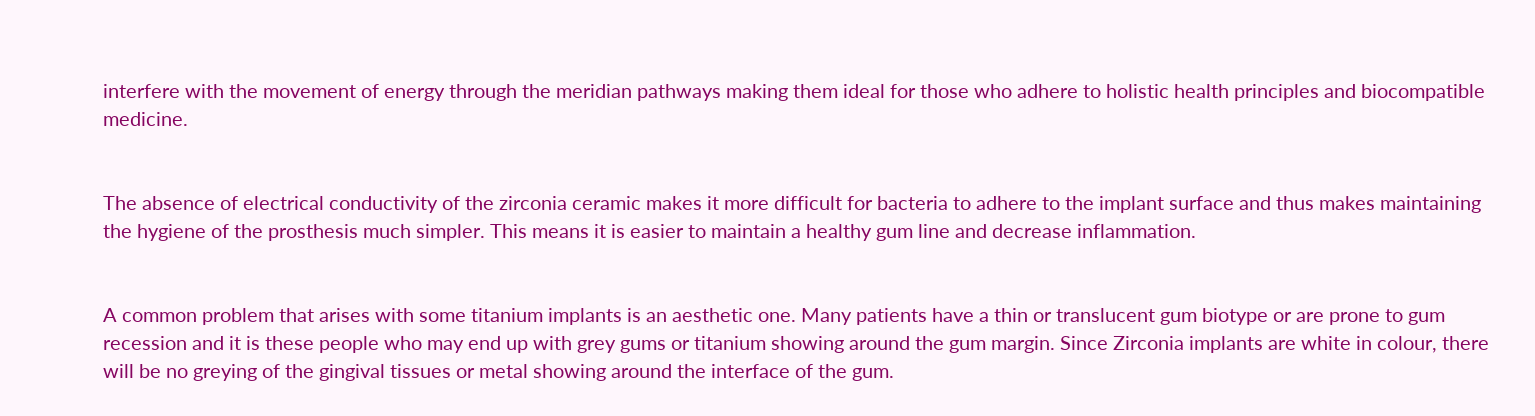interfere with the movement of energy through the meridian pathways making them ideal for those who adhere to holistic health principles and biocompatible medicine.


The absence of electrical conductivity of the zirconia ceramic makes it more difficult for bacteria to adhere to the implant surface and thus makes maintaining the hygiene of the prosthesis much simpler. This means it is easier to maintain a healthy gum line and decrease inflammation.


A common problem that arises with some titanium implants is an aesthetic one. Many patients have a thin or translucent gum biotype or are prone to gum recession and it is these people who may end up with grey gums or titanium showing around the gum margin. Since Zirconia implants are white in colour, there will be no greying of the gingival tissues or metal showing around the interface of the gum.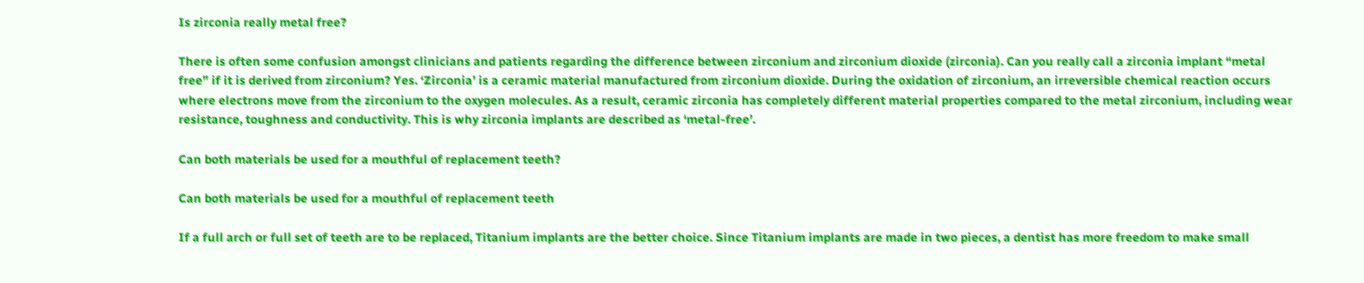Is zirconia really metal free?

There is often some confusion amongst clinicians and patients regarding the difference between zirconium and zirconium dioxide (zirconia). Can you really call a zirconia implant “metal free” if it is derived from zirconium? Yes. ‘Zirconia’ is a ceramic material manufactured from zirconium dioxide. During the oxidation of zirconium, an irreversible chemical reaction occurs where electrons move from the zirconium to the oxygen molecules. As a result, ceramic zirconia has completely different material properties compared to the metal zirconium, including wear resistance, toughness and conductivity. This is why zirconia implants are described as ‘metal-free’.

Can both materials be used for a mouthful of replacement teeth?

Can both materials be used for a mouthful of replacement teeth

If a full arch or full set of teeth are to be replaced, Titanium implants are the better choice. Since Titanium implants are made in two pieces, a dentist has more freedom to make small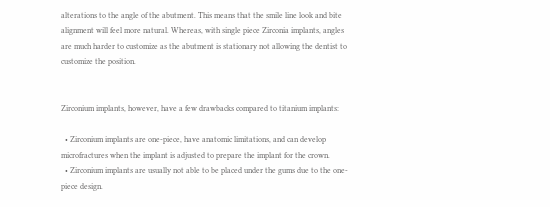alterations to the angle of the abutment. This means that the smile line look and bite alignment will feel more natural. Whereas, with single piece Zirconia implants, angles are much harder to customize as the abutment is stationary not allowing the dentist to customize the position.


Zirconium implants, however, have a few drawbacks compared to titanium implants:

  • Zirconium implants are one-piece, have anatomic limitations, and can develop microfractures when the implant is adjusted to prepare the implant for the crown.
  • Zirconium implants are usually not able to be placed under the gums due to the one-piece design.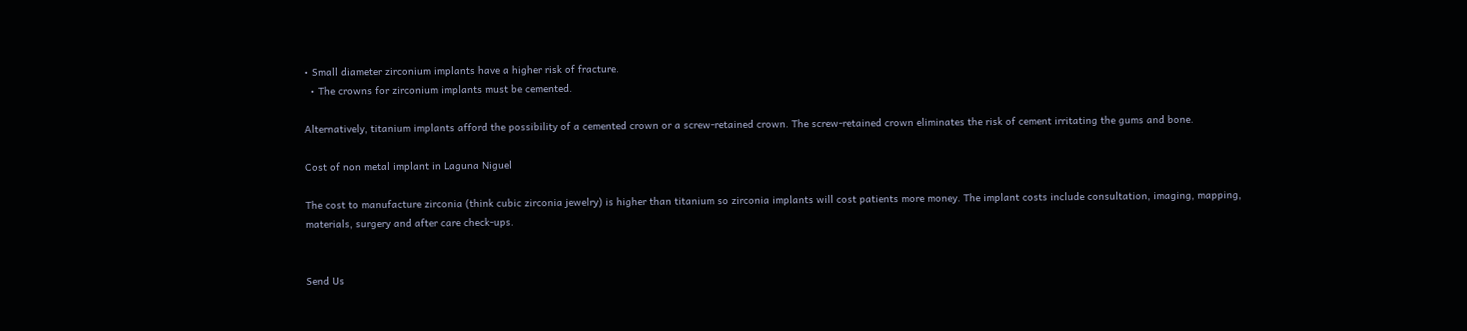• Small diameter zirconium implants have a higher risk of fracture.
  • The crowns for zirconium implants must be cemented.

Alternatively, titanium implants afford the possibility of a cemented crown or a screw-retained crown. The screw-retained crown eliminates the risk of cement irritating the gums and bone.

Cost of non metal implant in Laguna Niguel

The cost to manufacture zirconia (think cubic zirconia jewelry) is higher than titanium so zirconia implants will cost patients more money. The implant costs include consultation, imaging, mapping, materials, surgery and after care check-ups.


Send Us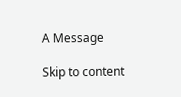A Message

Skip to content